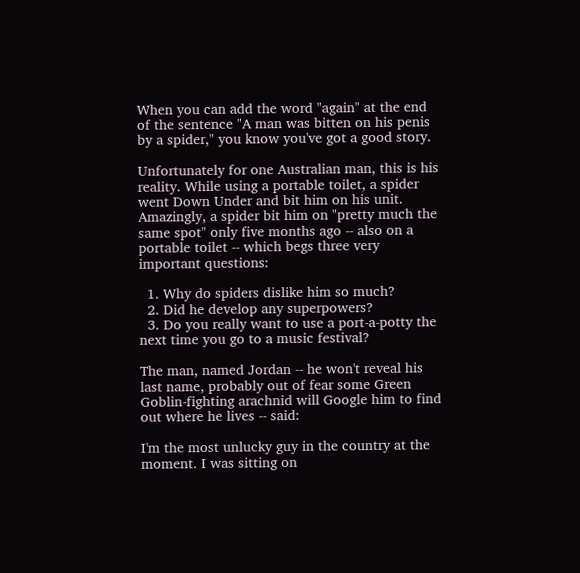When you can add the word "again" at the end of the sentence "A man was bitten on his penis by a spider," you know you've got a good story.

Unfortunately for one Australian man, this is his reality. While using a portable toilet, a spider went Down Under and bit him on his unit. Amazingly, a spider bit him on "pretty much the same spot" only five months ago -- also on a portable toilet -- which begs three very important questions:

  1. Why do spiders dislike him so much?
  2. Did he develop any superpowers?
  3. Do you really want to use a port-a-potty the next time you go to a music festival?

The man, named Jordan -- he won't reveal his last name, probably out of fear some Green Goblin-fighting arachnid will Google him to find out where he lives -- said:

I'm the most unlucky guy in the country at the moment. I was sitting on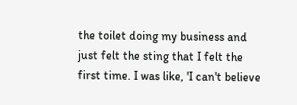the toilet doing my business and just felt the sting that I felt the first time. I was like, 'I can't believe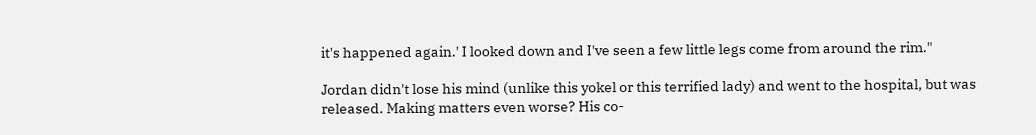it's happened again.' I looked down and I've seen a few little legs come from around the rim."

Jordan didn't lose his mind (unlike this yokel or this terrified lady) and went to the hospital, but was released. Making matters even worse? His co-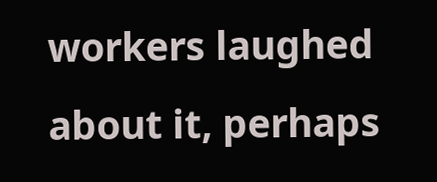workers laughed about it, perhaps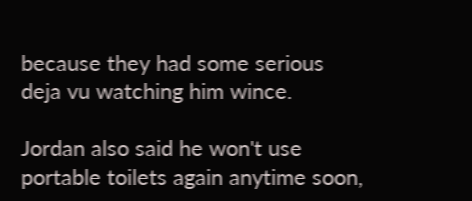because they had some serious deja vu watching him wince.

Jordan also said he won't use portable toilets again anytime soon,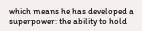which means he has developed a superpower: the ability to hold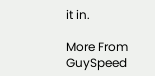it in.

More From GuySpeed